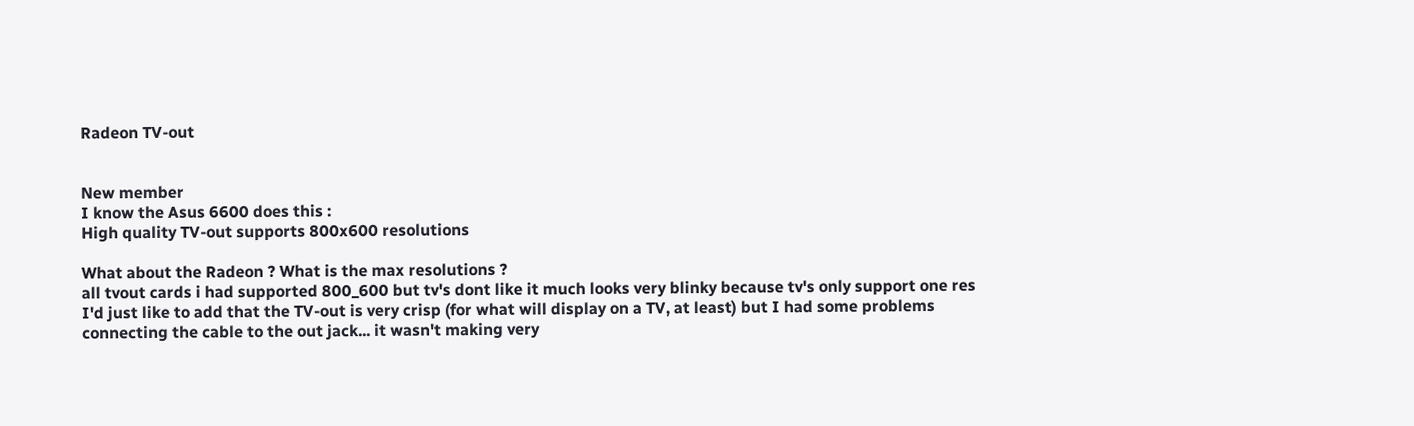Radeon TV-out


New member
I know the Asus 6600 does this :
High quality TV-out supports 800x600 resolutions

What about the Radeon ? What is the max resolutions ?
all tvout cards i had supported 800_600 but tv's dont like it much looks very blinky because tv's only support one res
I'd just like to add that the TV-out is very crisp (for what will display on a TV, at least) but I had some problems connecting the cable to the out jack... it wasn't making very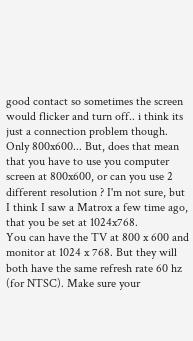good contact so sometimes the screen would flicker and turn off.. i think its just a connection problem though.
Only 800x600... But, does that mean that you have to use you computer screen at 800x600, or can you use 2 different resolution ? I'm not sure, but I think I saw a Matrox a few time ago, that you be set at 1024x768.
You can have the TV at 800 x 600 and monitor at 1024 x 768. But they will both have the same refresh rate 60 hz (for NTSC). Make sure your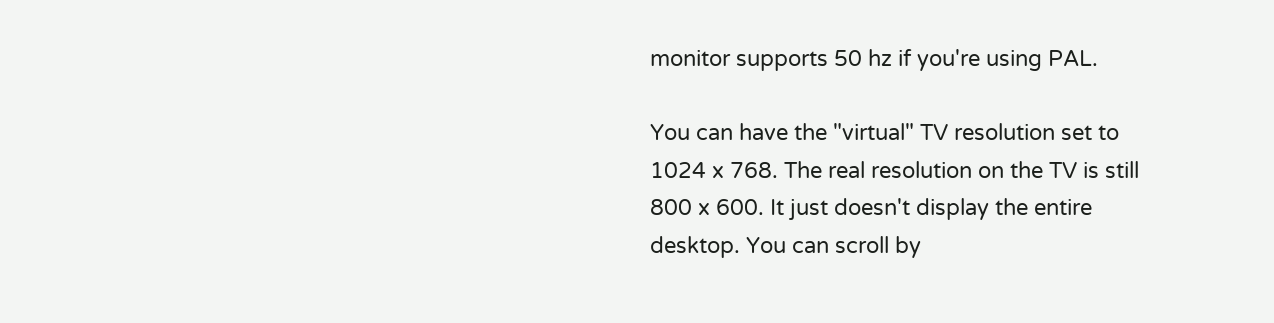monitor supports 50 hz if you're using PAL.

You can have the "virtual" TV resolution set to 1024 x 768. The real resolution on the TV is still 800 x 600. It just doesn't display the entire desktop. You can scroll by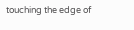touching the edge of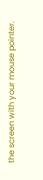the screen with your mouse pointer.